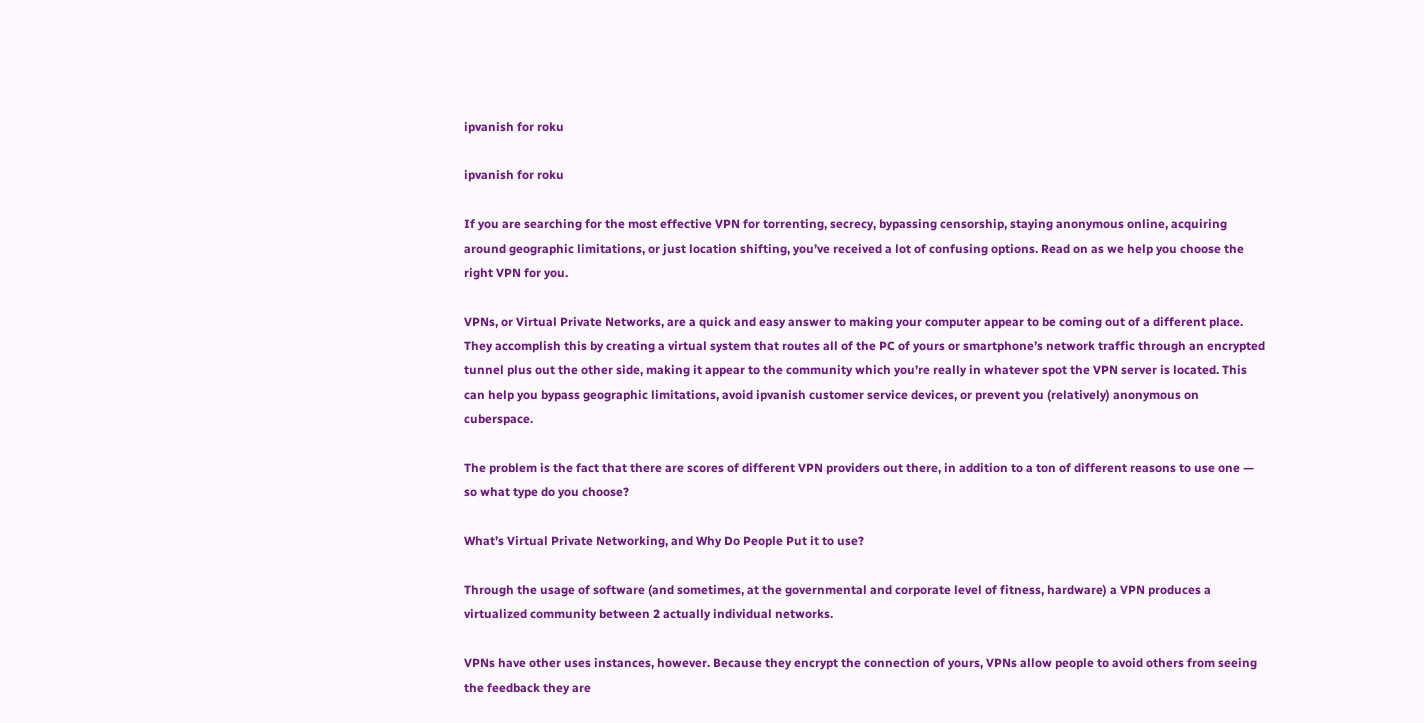ipvanish for roku

ipvanish for roku

If you are searching for the most effective VPN for torrenting, secrecy, bypassing censorship, staying anonymous online, acquiring around geographic limitations, or just location shifting, you’ve received a lot of confusing options. Read on as we help you choose the right VPN for you.

VPNs, or Virtual Private Networks, are a quick and easy answer to making your computer appear to be coming out of a different place. They accomplish this by creating a virtual system that routes all of the PC of yours or smartphone’s network traffic through an encrypted tunnel plus out the other side, making it appear to the community which you’re really in whatever spot the VPN server is located. This can help you bypass geographic limitations, avoid ipvanish customer service devices, or prevent you (relatively) anonymous on cuberspace.

The problem is the fact that there are scores of different VPN providers out there, in addition to a ton of different reasons to use one — so what type do you choose?

What’s Virtual Private Networking, and Why Do People Put it to use?

Through the usage of software (and sometimes, at the governmental and corporate level of fitness, hardware) a VPN produces a virtualized community between 2 actually individual networks.

VPNs have other uses instances, however. Because they encrypt the connection of yours, VPNs allow people to avoid others from seeing the feedback they are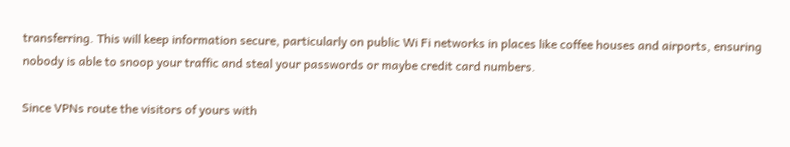transferring. This will keep information secure, particularly on public Wi Fi networks in places like coffee houses and airports, ensuring nobody is able to snoop your traffic and steal your passwords or maybe credit card numbers.

Since VPNs route the visitors of yours with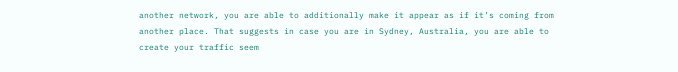another network, you are able to additionally make it appear as if it’s coming from another place. That suggests in case you are in Sydney, Australia, you are able to create your traffic seem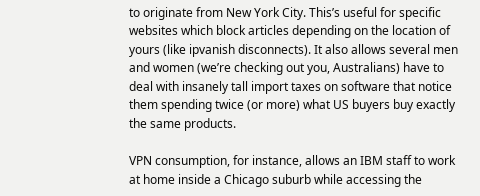to originate from New York City. This’s useful for specific websites which block articles depending on the location of yours (like ipvanish disconnects). It also allows several men and women (we’re checking out you, Australians) have to deal with insanely tall import taxes on software that notice them spending twice (or more) what US buyers buy exactly the same products.

VPN consumption, for instance, allows an IBM staff to work at home inside a Chicago suburb while accessing the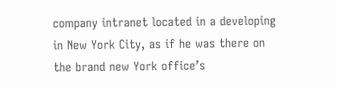company intranet located in a developing in New York City, as if he was there on the brand new York office’s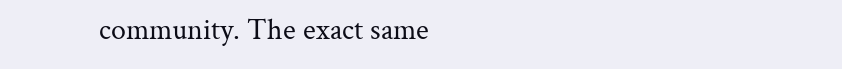community. The exact same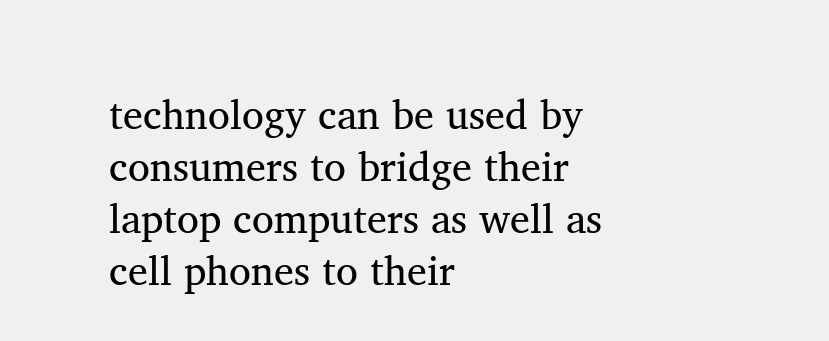technology can be used by consumers to bridge their laptop computers as well as cell phones to their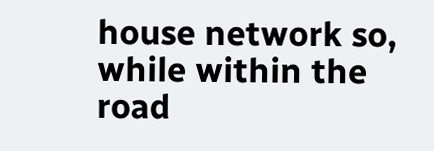house network so, while within the road